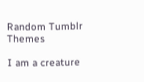Random Tumblr Themes

I am a creature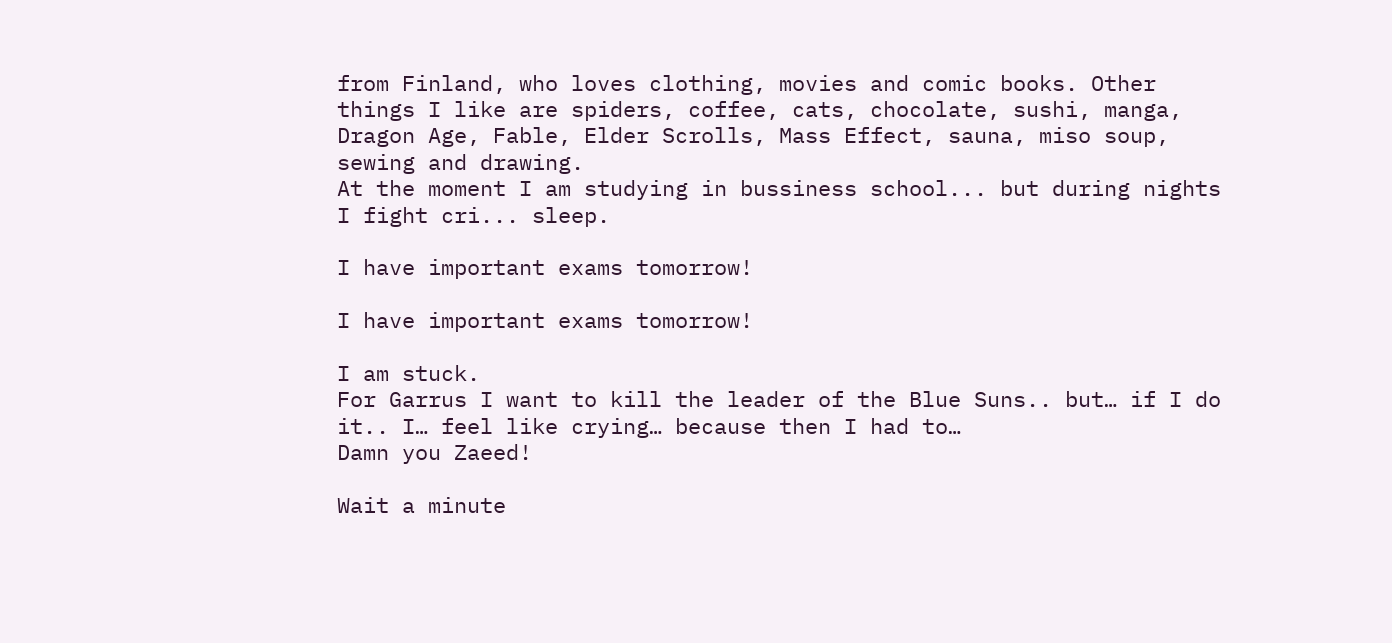from Finland, who loves clothing, movies and comic books. Other things I like are spiders, coffee, cats, chocolate, sushi, manga, Dragon Age, Fable, Elder Scrolls, Mass Effect, sauna, miso soup, sewing and drawing.
At the moment I am studying in bussiness school... but during nights I fight cri... sleep.

I have important exams tomorrow!

I have important exams tomorrow!

I am stuck.
For Garrus I want to kill the leader of the Blue Suns.. but… if I do it.. I… feel like crying… because then I had to…
Damn you Zaeed!

Wait a minute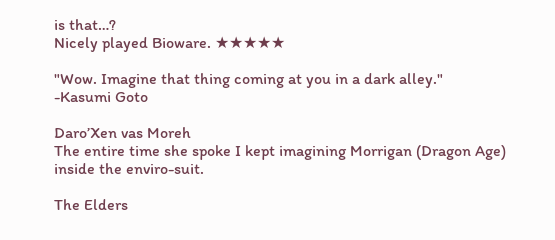is that…?
Nicely played Bioware. ★★★★★

"Wow. Imagine that thing coming at you in a dark alley."
-Kasumi Goto

Daro’Xen vas Moreh
The entire time she spoke I kept imagining Morrigan (Dragon Age) inside the enviro-suit.

The Elders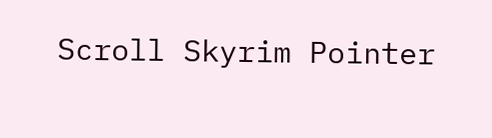Scroll Skyrim Pointer